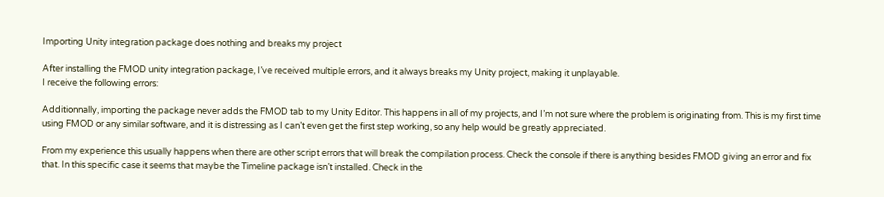Importing Unity integration package does nothing and breaks my project

After installing the FMOD unity integration package, I’ve received multiple errors, and it always breaks my Unity project, making it unplayable.
I receive the following errors:

Additionnally, importing the package never adds the FMOD tab to my Unity Editor. This happens in all of my projects, and I’m not sure where the problem is originating from. This is my first time using FMOD or any similar software, and it is distressing as I can’t even get the first step working, so any help would be greatly appreciated.

From my experience this usually happens when there are other script errors that will break the compilation process. Check the console if there is anything besides FMOD giving an error and fix that. In this specific case it seems that maybe the Timeline package isn’t installed. Check in the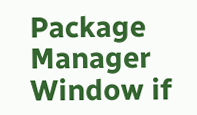Package Manager Window if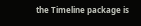the Timeline package is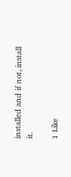installed and if not, install it.

1 Like